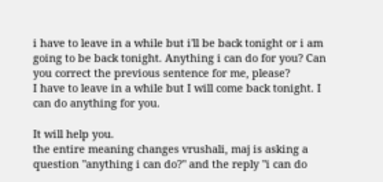i have to leave in a while but i'll be back tonight or i am going to be back tonight. Anything i can do for you? Can you correct the previous sentence for me, please?
I have to leave in a while but I will come back tonight. I can do anything for you.

It will help you.
the entire meaning changes vrushali, maj is asking a question "anything i can do?" and the reply "i can do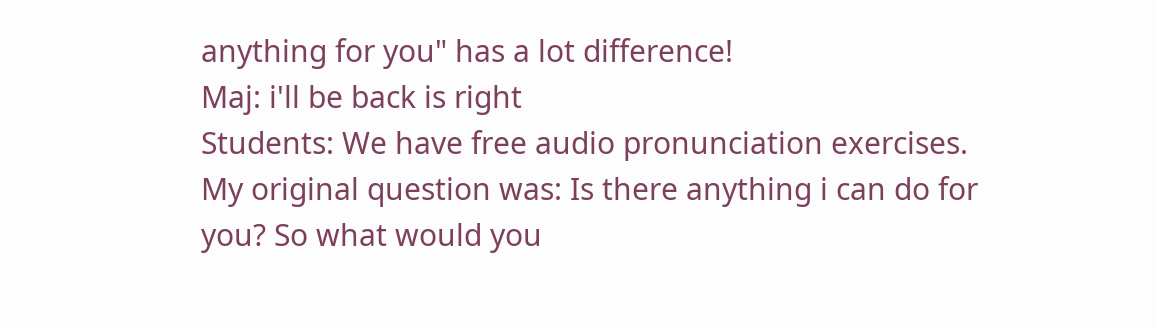anything for you" has a lot difference!
Maj: i'll be back is right
Students: We have free audio pronunciation exercises.
My original question was: Is there anything i can do for you? So what would you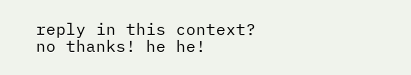reply in this context?
no thanks! he he!